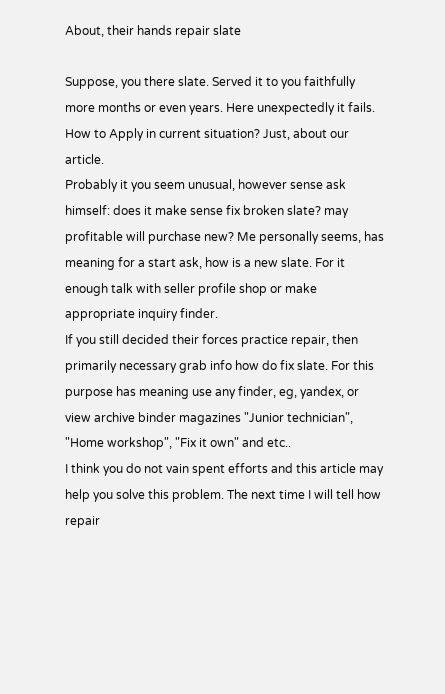About, their hands repair slate

Suppose, you there slate. Served it to you faithfully more months or even years. Here unexpectedly it fails. How to Apply in current situation? Just, about our article.
Probably it you seem unusual, however sense ask himself: does it make sense fix broken slate? may profitable will purchase new? Me personally seems, has meaning for a start ask, how is a new slate. For it enough talk with seller profile shop or make appropriate inquiry finder.
If you still decided their forces practice repair, then primarily necessary grab info how do fix slate. For this purpose has meaning use any finder, eg, yandex, or view archive binder magazines "Junior technician", "Home workshop", "Fix it own" and etc..
I think you do not vain spent efforts and this article may help you solve this problem. The next time I will tell how repair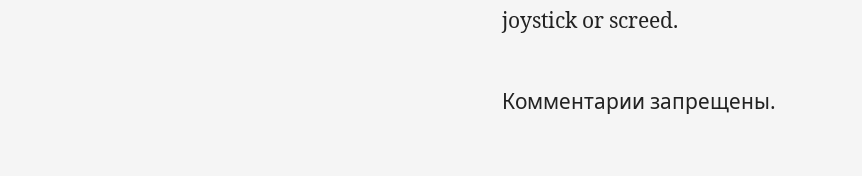joystick or screed.

Комментарии запрещены.